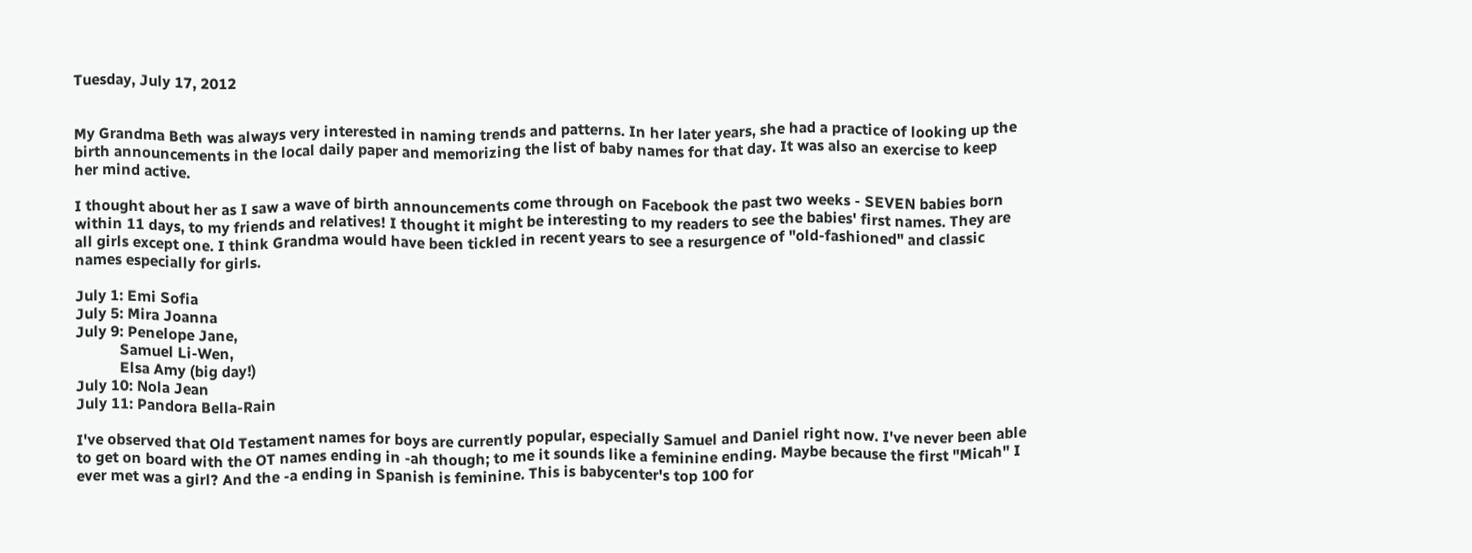Tuesday, July 17, 2012


My Grandma Beth was always very interested in naming trends and patterns. In her later years, she had a practice of looking up the birth announcements in the local daily paper and memorizing the list of baby names for that day. It was also an exercise to keep her mind active.

I thought about her as I saw a wave of birth announcements come through on Facebook the past two weeks - SEVEN babies born within 11 days, to my friends and relatives! I thought it might be interesting to my readers to see the babies' first names. They are all girls except one. I think Grandma would have been tickled in recent years to see a resurgence of "old-fashioned" and classic names especially for girls.

July 1: Emi Sofia
July 5: Mira Joanna
July 9: Penelope Jane,
           Samuel Li-Wen,
           Elsa Amy (big day!)
July 10: Nola Jean
July 11: Pandora Bella-Rain

I've observed that Old Testament names for boys are currently popular, especially Samuel and Daniel right now. I've never been able to get on board with the OT names ending in -ah though; to me it sounds like a feminine ending. Maybe because the first "Micah" I ever met was a girl? And the -a ending in Spanish is feminine. This is babycenter's top 100 for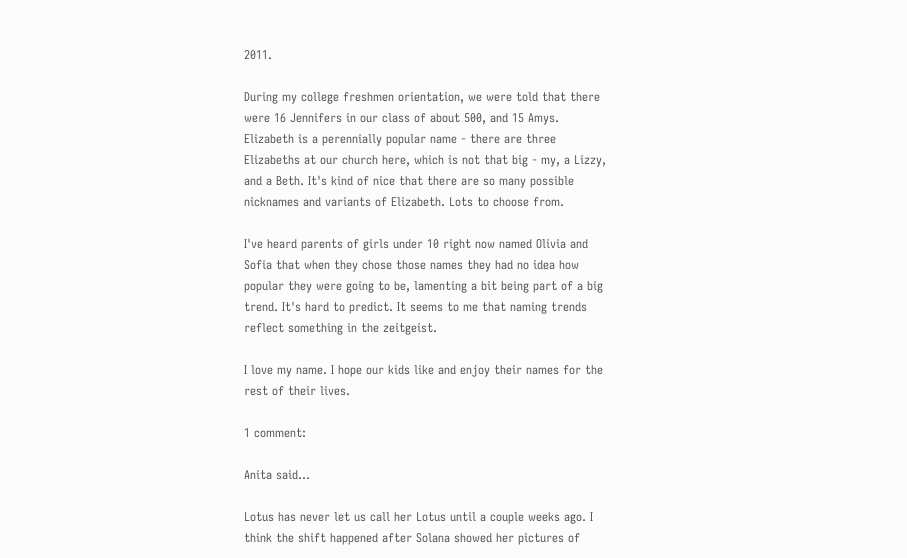2011.

During my college freshmen orientation, we were told that there were 16 Jennifers in our class of about 500, and 15 Amys. Elizabeth is a perennially popular name - there are three Elizabeths at our church here, which is not that big - my, a Lizzy, and a Beth. It's kind of nice that there are so many possible nicknames and variants of Elizabeth. Lots to choose from.

I've heard parents of girls under 10 right now named Olivia and Sofia that when they chose those names they had no idea how popular they were going to be, lamenting a bit being part of a big trend. It's hard to predict. It seems to me that naming trends reflect something in the zeitgeist.

I love my name. I hope our kids like and enjoy their names for the rest of their lives.

1 comment:

Anita said...

Lotus has never let us call her Lotus until a couple weeks ago. I think the shift happened after Solana showed her pictures of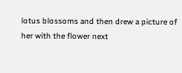lotus blossoms and then drew a picture of her with the flower next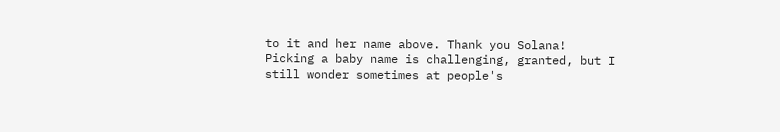to it and her name above. Thank you Solana!
Picking a baby name is challenging, granted, but I still wonder sometimes at people's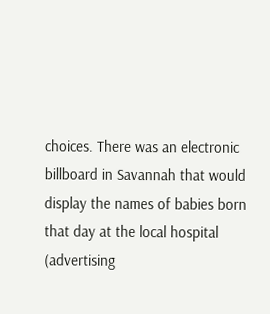choices. There was an electronic billboard in Savannah that would display the names of babies born that day at the local hospital (advertising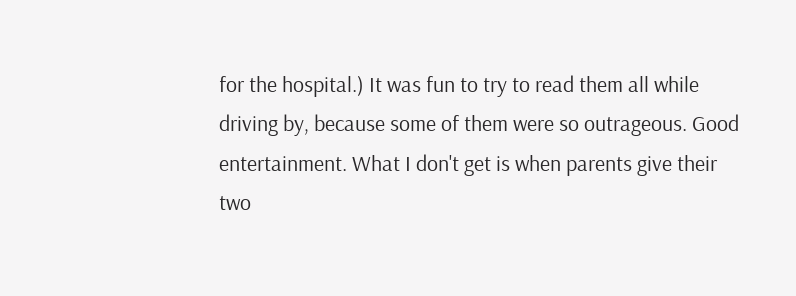for the hospital.) It was fun to try to read them all while driving by, because some of them were so outrageous. Good entertainment. What I don't get is when parents give their two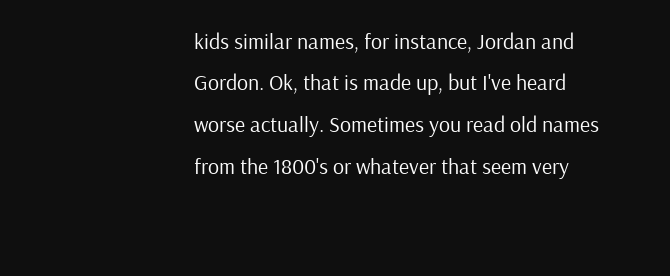kids similar names, for instance, Jordan and Gordon. Ok, that is made up, but I've heard worse actually. Sometimes you read old names from the 1800's or whatever that seem very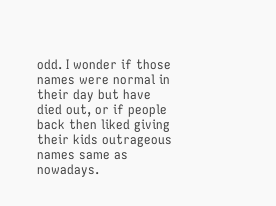odd. I wonder if those names were normal in their day but have died out, or if people back then liked giving their kids outrageous names same as nowadays.